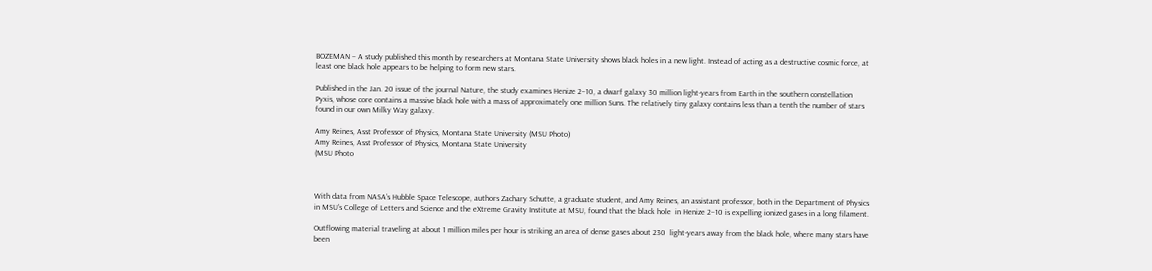BOZEMAN – A study published this month by researchers at Montana State University shows black holes in a new light. Instead of acting as a destructive cosmic force, at least one black hole appears to be helping to form new stars.

Published in the Jan. 20 issue of the journal Nature, the study examines Henize 2–10, a dwarf galaxy 30 million light-years from Earth in the southern constellation Pyxis, whose core contains a massive black hole with a mass of approximately one million Suns. The relatively tiny galaxy contains less than a tenth the number of stars found in our own Milky Way galaxy.

Amy Reines, Asst Professor of Physics, Montana State University (MSU Photo)
Amy Reines, Asst Professor of Physics, Montana State University
(MSU Photo



With data from NASA’s Hubble Space Telescope, authors Zachary Schutte, a graduate student, and Amy Reines, an assistant professor, both in the Department of Physics in MSU’s College of Letters and Science and the eXtreme Gravity Institute at MSU, found that the black hole  in Henize 2–10 is expelling ionized gases in a long filament.

Outflowing material traveling at about 1 million miles per hour is striking an area of dense gases about 230  light-years away from the black hole, where many stars have been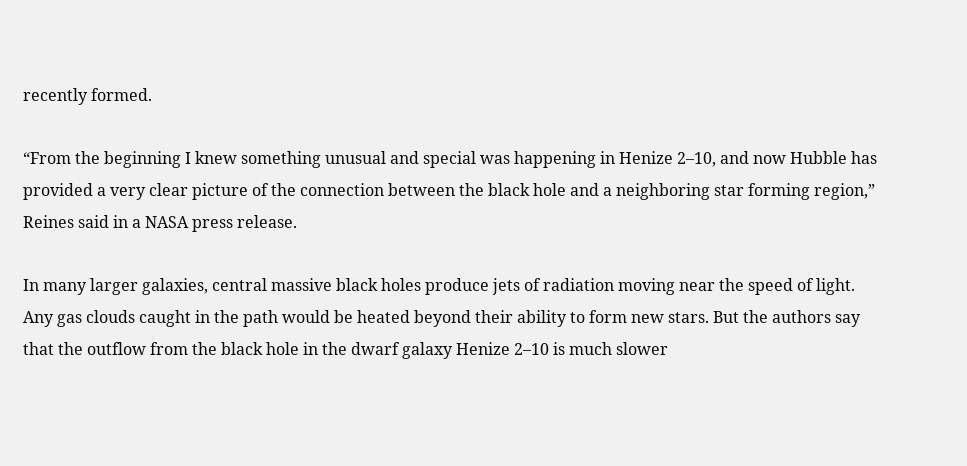recently formed.

“From the beginning I knew something unusual and special was happening in Henize 2–10, and now Hubble has provided a very clear picture of the connection between the black hole and a neighboring star forming region,” Reines said in a NASA press release.

In many larger galaxies, central massive black holes produce jets of radiation moving near the speed of light. Any gas clouds caught in the path would be heated beyond their ability to form new stars. But the authors say that the outflow from the black hole in the dwarf galaxy Henize 2–10 is much slower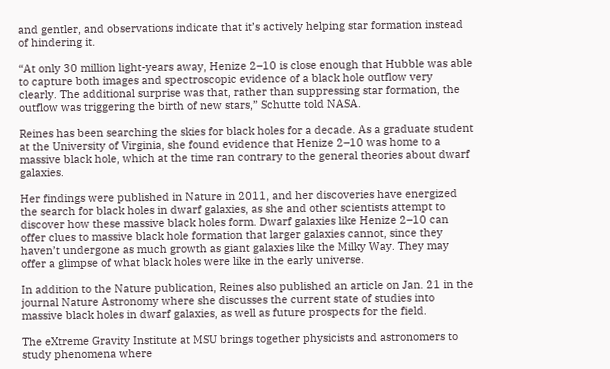and gentler, and observations indicate that it’s actively helping star formation instead of hindering it.

“At only 30 million light-years away, Henize 2–10 is close enough that Hubble was able to capture both images and spectroscopic evidence of a black hole outflow very clearly. The additional surprise was that, rather than suppressing star formation, the outflow was triggering the birth of new stars,” Schutte told NASA.

Reines has been searching the skies for black holes for a decade. As a graduate student at the University of Virginia, she found evidence that Henize 2–10 was home to a massive black hole, which at the time ran contrary to the general theories about dwarf galaxies.

Her findings were published in Nature in 2011, and her discoveries have energized the search for black holes in dwarf galaxies, as she and other scientists attempt to discover how these massive black holes form. Dwarf galaxies like Henize 2–10 can offer clues to massive black hole formation that larger galaxies cannot, since they haven’t undergone as much growth as giant galaxies like the Milky Way. They may offer a glimpse of what black holes were like in the early universe.

In addition to the Nature publication, Reines also published an article on Jan. 21 in the journal Nature Astronomy where she discusses the current state of studies into massive black holes in dwarf galaxies, as well as future prospects for the field.

The eXtreme Gravity Institute at MSU brings together physicists and astronomers to study phenomena where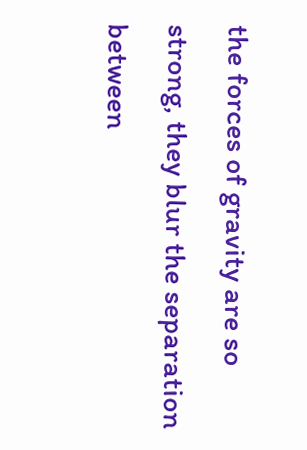the forces of gravity are so strong, they blur the separation between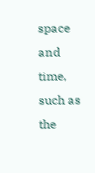space and time, such as the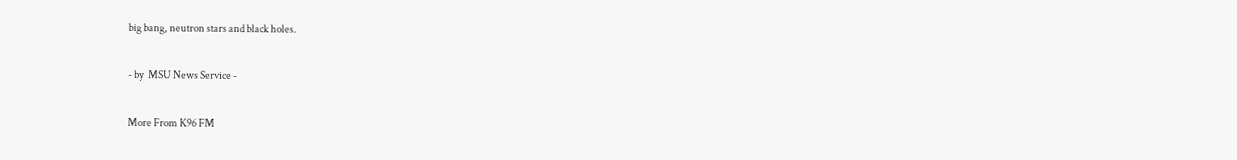big bang, neutron stars and black holes.

- by  MSU News Service -

More From K96 FM